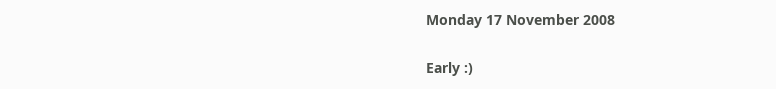Monday 17 November 2008

Early :)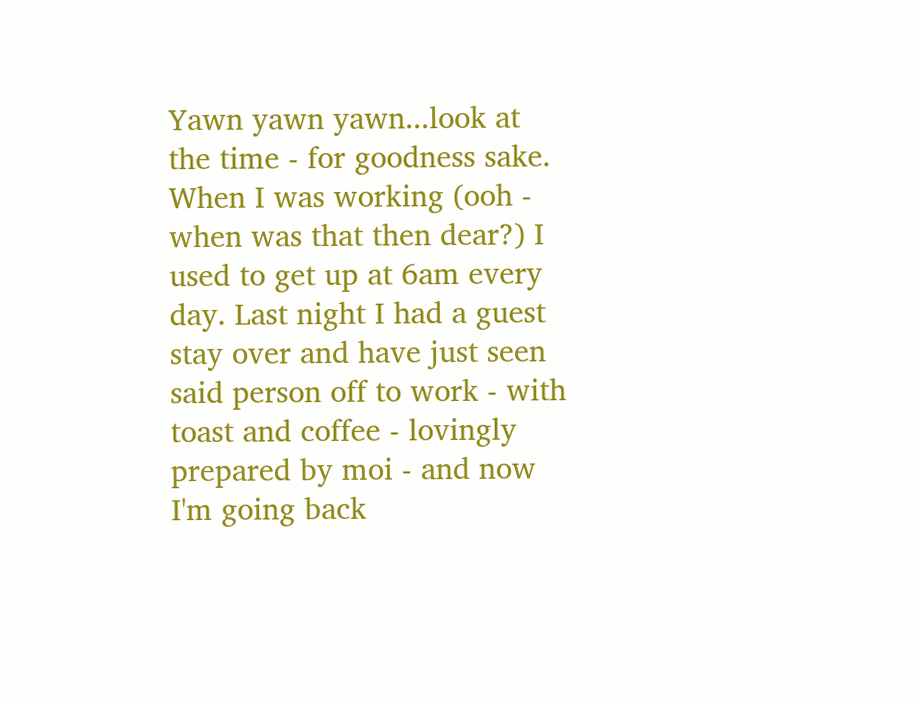Yawn yawn yawn...look at the time - for goodness sake. When I was working (ooh - when was that then dear?) I used to get up at 6am every day. Last night I had a guest stay over and have just seen said person off to work - with toast and coffee - lovingly prepared by moi - and now I'm going back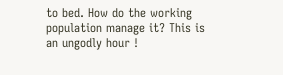to bed. How do the working population manage it? This is an ungodly hour !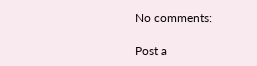No comments:

Post a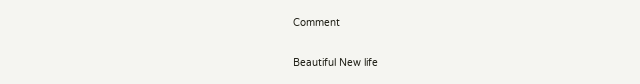Comment

Beautiful New life